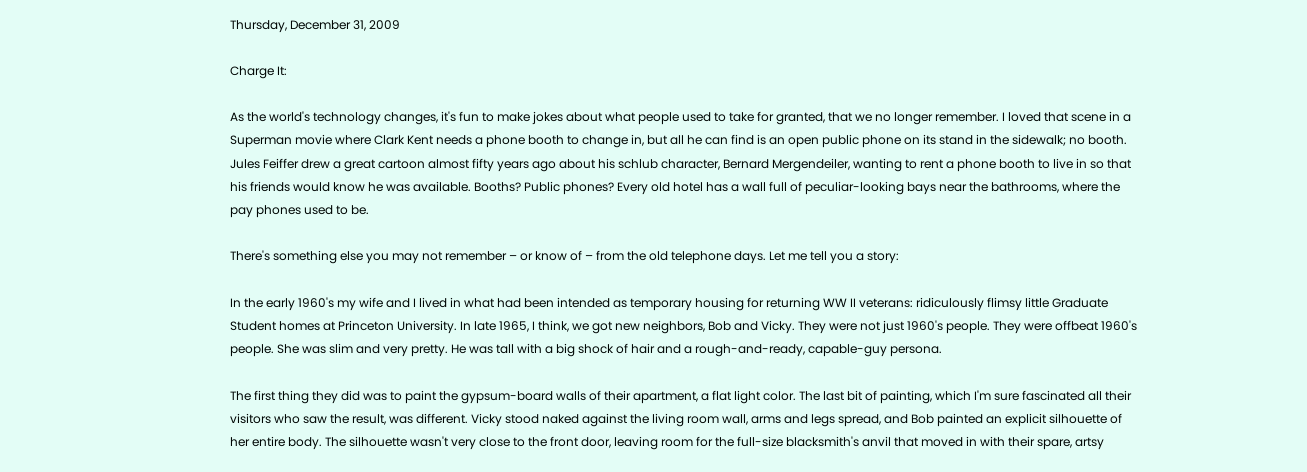Thursday, December 31, 2009

Charge It:

As the world's technology changes, it's fun to make jokes about what people used to take for granted, that we no longer remember. I loved that scene in a Superman movie where Clark Kent needs a phone booth to change in, but all he can find is an open public phone on its stand in the sidewalk; no booth. Jules Feiffer drew a great cartoon almost fifty years ago about his schlub character, Bernard Mergendeiler, wanting to rent a phone booth to live in so that his friends would know he was available. Booths? Public phones? Every old hotel has a wall full of peculiar-looking bays near the bathrooms, where the pay phones used to be.

There's something else you may not remember – or know of – from the old telephone days. Let me tell you a story:

In the early 1960's my wife and I lived in what had been intended as temporary housing for returning WW II veterans: ridiculously flimsy little Graduate Student homes at Princeton University. In late 1965, I think, we got new neighbors, Bob and Vicky. They were not just 1960's people. They were offbeat 1960's people. She was slim and very pretty. He was tall with a big shock of hair and a rough-and-ready, capable-guy persona.

The first thing they did was to paint the gypsum-board walls of their apartment, a flat light color. The last bit of painting, which I'm sure fascinated all their visitors who saw the result, was different. Vicky stood naked against the living room wall, arms and legs spread, and Bob painted an explicit silhouette of her entire body. The silhouette wasn't very close to the front door, leaving room for the full-size blacksmith's anvil that moved in with their spare, artsy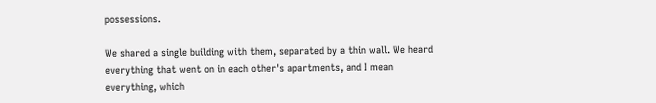possessions.

We shared a single building with them, separated by a thin wall. We heard everything that went on in each other's apartments, and I mean everything, which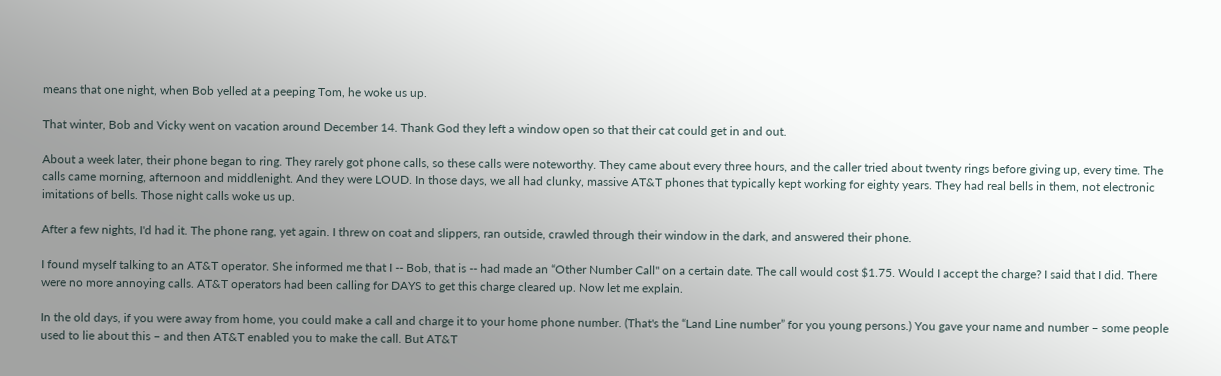means that one night, when Bob yelled at a peeping Tom, he woke us up.

That winter, Bob and Vicky went on vacation around December 14. Thank God they left a window open so that their cat could get in and out.

About a week later, their phone began to ring. They rarely got phone calls, so these calls were noteworthy. They came about every three hours, and the caller tried about twenty rings before giving up, every time. The calls came morning, afternoon and middlenight. And they were LOUD. In those days, we all had clunky, massive AT&T phones that typically kept working for eighty years. They had real bells in them, not electronic imitations of bells. Those night calls woke us up.

After a few nights, I'd had it. The phone rang, yet again. I threw on coat and slippers, ran outside, crawled through their window in the dark, and answered their phone.

I found myself talking to an AT&T operator. She informed me that I -- Bob, that is -- had made an “Other Number Call" on a certain date. The call would cost $1.75. Would I accept the charge? I said that I did. There were no more annoying calls. AT&T operators had been calling for DAYS to get this charge cleared up. Now let me explain.

In the old days, if you were away from home, you could make a call and charge it to your home phone number. (That's the “Land Line number” for you young persons.) You gave your name and number – some people used to lie about this – and then AT&T enabled you to make the call. But AT&T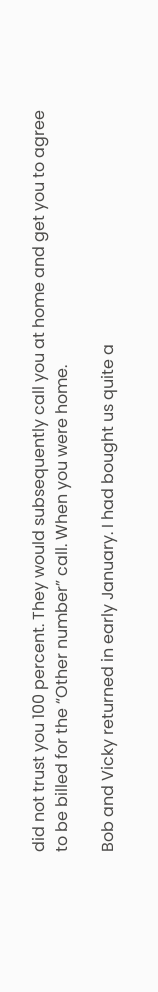did not trust you 100 percent. They would subsequently call you at home and get you to agree to be billed for the “Other number” call. When you were home.

Bob and Vicky returned in early January. I had bought us quite a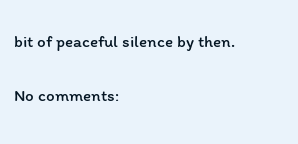bit of peaceful silence by then.

No comments: